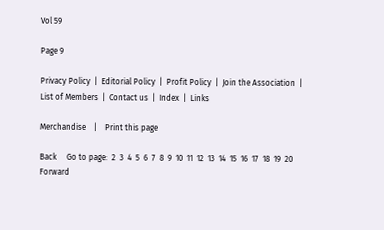Vol 59

Page 9

Privacy Policy  |  Editorial Policy  |  Profit Policy  |  Join the Association  |  List of Members  |  Contact us  |  Index  |  Links

Merchandise    |    Print this page

Back     Go to page:  2  3  4  5  6  7  8  9  10  11  12  13  14  15  16  17  18  19  20     Forward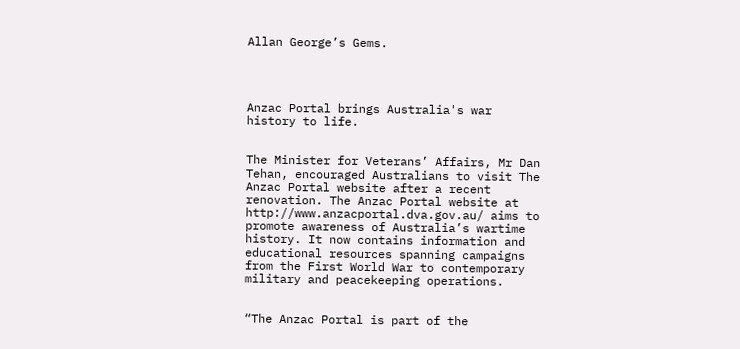Allan George’s Gems.




Anzac Portal brings Australia's war history to life.


The Minister for Veterans’ Affairs, Mr Dan Tehan, encouraged Australians to visit The Anzac Portal website after a recent renovation. The Anzac Portal website at http://www.anzacportal.dva.gov.au/ aims to promote awareness of Australia’s wartime history. It now contains information and educational resources spanning campaigns from the First World War to contemporary military and peacekeeping operations.


“The Anzac Portal is part of the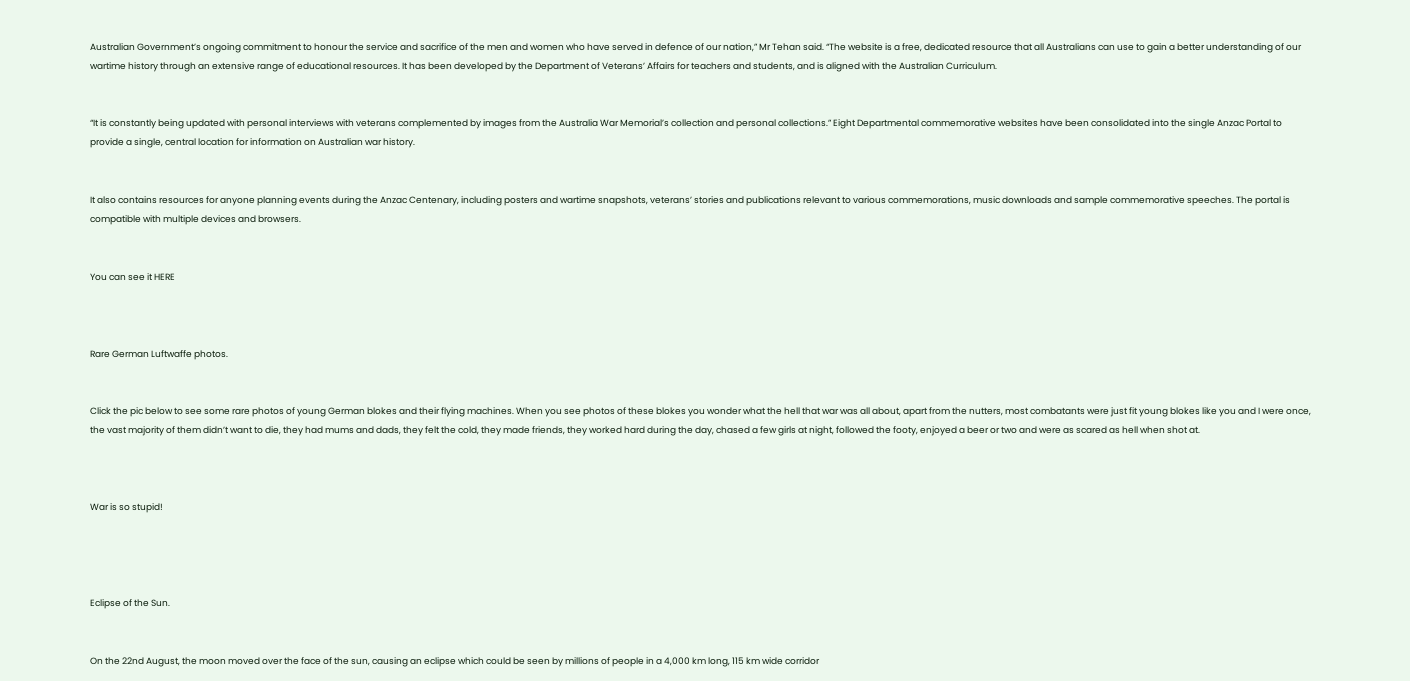Australian Government’s ongoing commitment to honour the service and sacrifice of the men and women who have served in defence of our nation,” Mr Tehan said. “The website is a free, dedicated resource that all Australians can use to gain a better understanding of our wartime history through an extensive range of educational resources. It has been developed by the Department of Veterans’ Affairs for teachers and students, and is aligned with the Australian Curriculum.


“It is constantly being updated with personal interviews with veterans complemented by images from the Australia War Memorial’s collection and personal collections.” Eight Departmental commemorative websites have been consolidated into the single Anzac Portal to provide a single, central location for information on Australian war history.


It also contains resources for anyone planning events during the Anzac Centenary, including posters and wartime snapshots, veterans’ stories and publications relevant to various commemorations, music downloads and sample commemorative speeches. The portal is compatible with multiple devices and browsers.


You can see it HERE



Rare German Luftwaffe photos.


Click the pic below to see some rare photos of young German blokes and their flying machines. When you see photos of these blokes you wonder what the hell that war was all about, apart from the nutters, most combatants were just fit young blokes like you and I were once, the vast majority of them didn’t want to die, they had mums and dads, they felt the cold, they made friends, they worked hard during the day, chased a few girls at night, followed the footy, enjoyed a beer or two and were as scared as hell when shot at.



War is so stupid!




Eclipse of the Sun.


On the 22nd August, the moon moved over the face of the sun, causing an eclipse which could be seen by millions of people in a 4,000 km long, 115 km wide corridor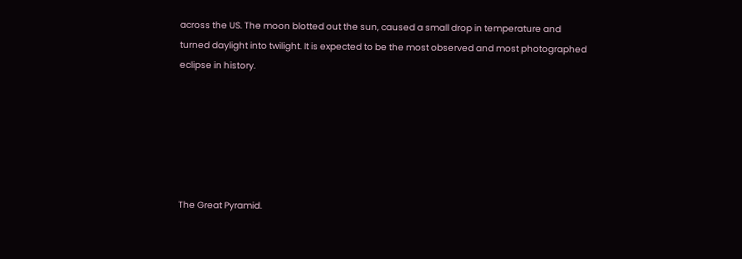across the US. The moon blotted out the sun, caused a small drop in temperature and turned daylight into twilight. It is expected to be the most observed and most photographed eclipse in history.






The Great Pyramid.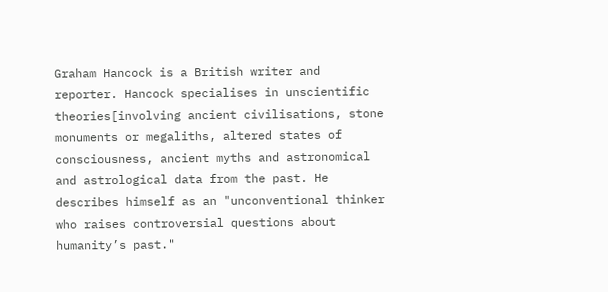Graham Hancock is a British writer and reporter. Hancock specialises in unscientific theories[involving ancient civilisations, stone monuments or megaliths, altered states of consciousness, ancient myths and astronomical and astrological data from the past. He describes himself as an "unconventional thinker who raises controversial questions about humanity’s past."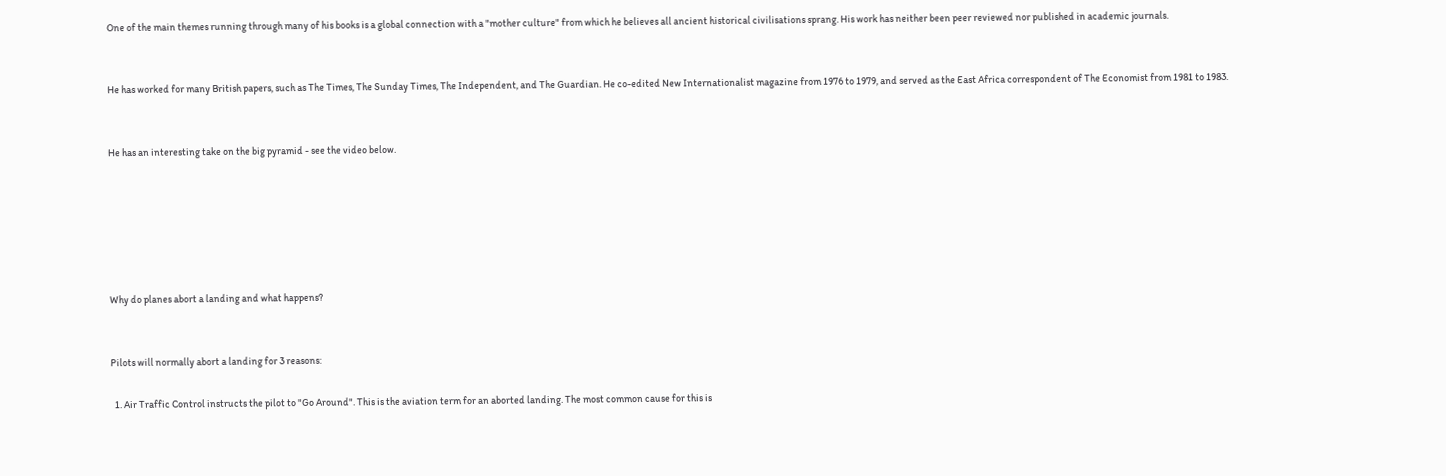One of the main themes running through many of his books is a global connection with a "mother culture" from which he believes all ancient historical civilisations sprang. His work has neither been peer reviewed nor published in academic journals.


He has worked for many British papers, such as The Times, The Sunday Times, The Independent, and The Guardian. He co-edited New Internationalist magazine from 1976 to 1979, and served as the East Africa correspondent of The Economist from 1981 to 1983.


He has an interesting take on the big pyramid - see the video below.






Why do planes abort a landing and what happens?


Pilots will normally abort a landing for 3 reasons:

  1. Air Traffic Control instructs the pilot to "Go Around". This is the aviation term for an aborted landing. The most common cause for this is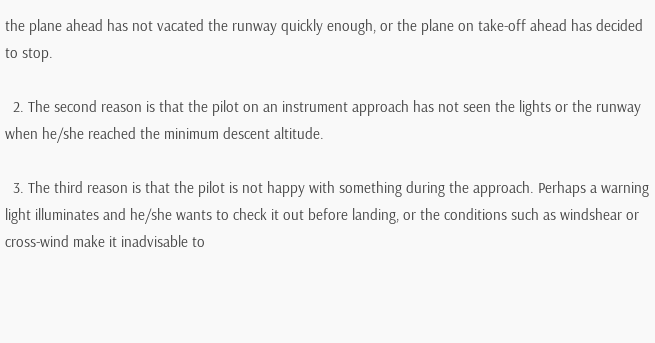the plane ahead has not vacated the runway quickly enough, or the plane on take-off ahead has decided to stop.

  2. The second reason is that the pilot on an instrument approach has not seen the lights or the runway when he/she reached the minimum descent altitude.

  3. The third reason is that the pilot is not happy with something during the approach. Perhaps a warning light illuminates and he/she wants to check it out before landing, or the conditions such as windshear or cross-wind make it inadvisable to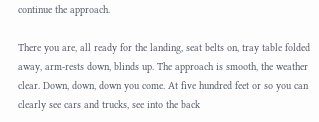continue the approach.

There you are, all ready for the landing, seat belts on, tray table folded away, arm-rests down, blinds up. The approach is smooth, the weather clear. Down, down, down you come. At five hundred feet or so you can clearly see cars and trucks, see into the back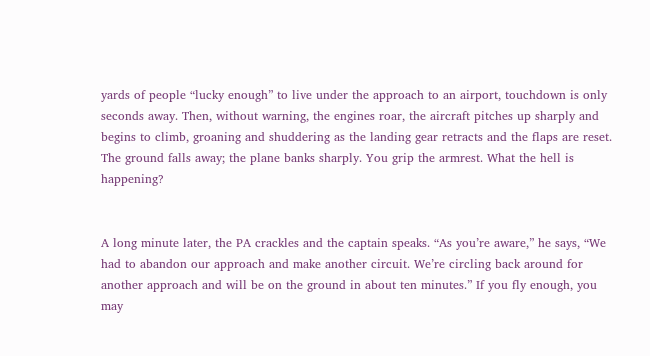yards of people “lucky enough” to live under the approach to an airport, touchdown is only seconds away. Then, without warning, the engines roar, the aircraft pitches up sharply and begins to climb, groaning and shuddering as the landing gear retracts and the flaps are reset. The ground falls away; the plane banks sharply. You grip the armrest. What the hell is happening?


A long minute later, the PA crackles and the captain speaks. “As you’re aware,” he says, “We had to abandon our approach and make another circuit. We’re circling back around for another approach and will be on the ground in about ten minutes.” If you fly enough, you may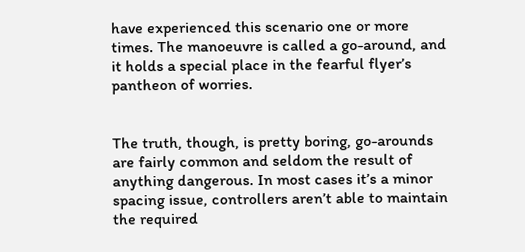have experienced this scenario one or more times. The manoeuvre is called a go-around, and it holds a special place in the fearful flyer’s pantheon of worries.


The truth, though, is pretty boring, go-arounds are fairly common and seldom the result of anything dangerous. In most cases it’s a minor spacing issue, controllers aren’t able to maintain the required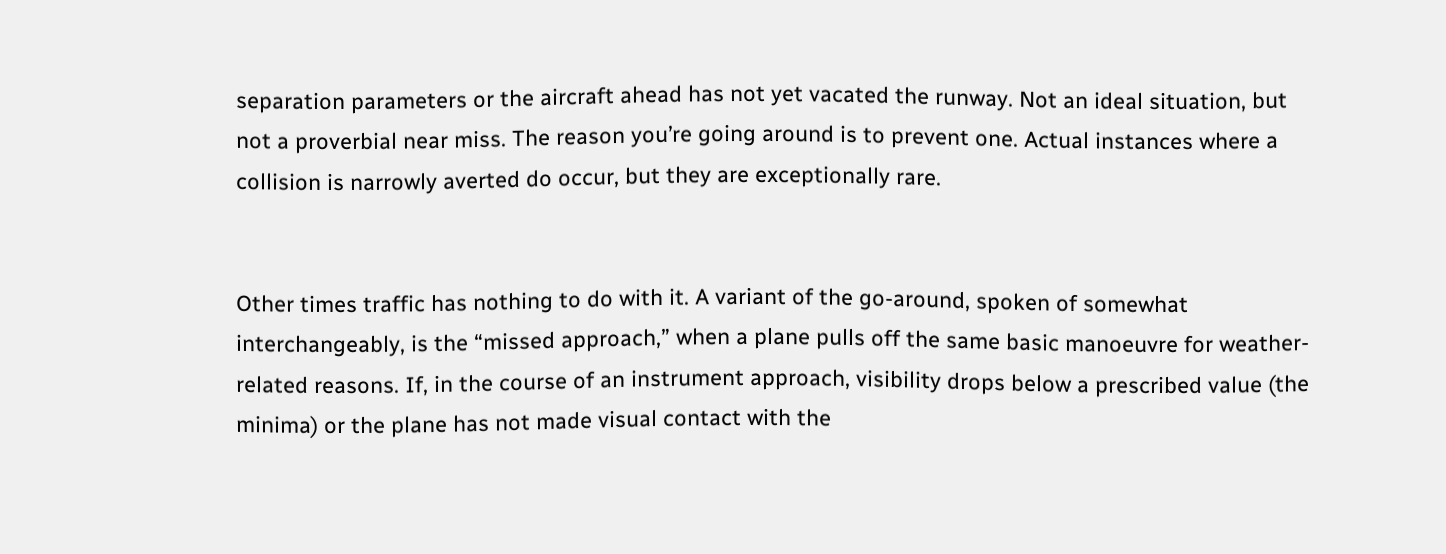separation parameters or the aircraft ahead has not yet vacated the runway. Not an ideal situation, but not a proverbial near miss. The reason you’re going around is to prevent one. Actual instances where a collision is narrowly averted do occur, but they are exceptionally rare.


Other times traffic has nothing to do with it. A variant of the go-around, spoken of somewhat interchangeably, is the “missed approach,” when a plane pulls off the same basic manoeuvre for weather-related reasons. If, in the course of an instrument approach, visibility drops below a prescribed value (the minima) or the plane has not made visual contact with the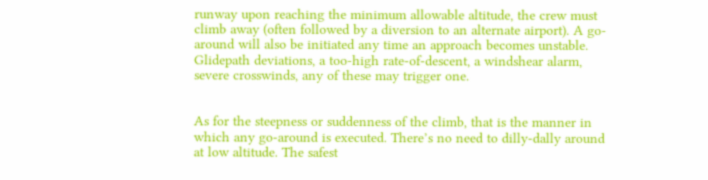runway upon reaching the minimum allowable altitude, the crew must climb away (often followed by a diversion to an alternate airport). A go-around will also be initiated any time an approach becomes unstable. Glidepath deviations, a too-high rate-of-descent, a windshear alarm, severe crosswinds, any of these may trigger one.


As for the steepness or suddenness of the climb, that is the manner in which any go-around is executed. There’s no need to dilly-dally around at low altitude. The safest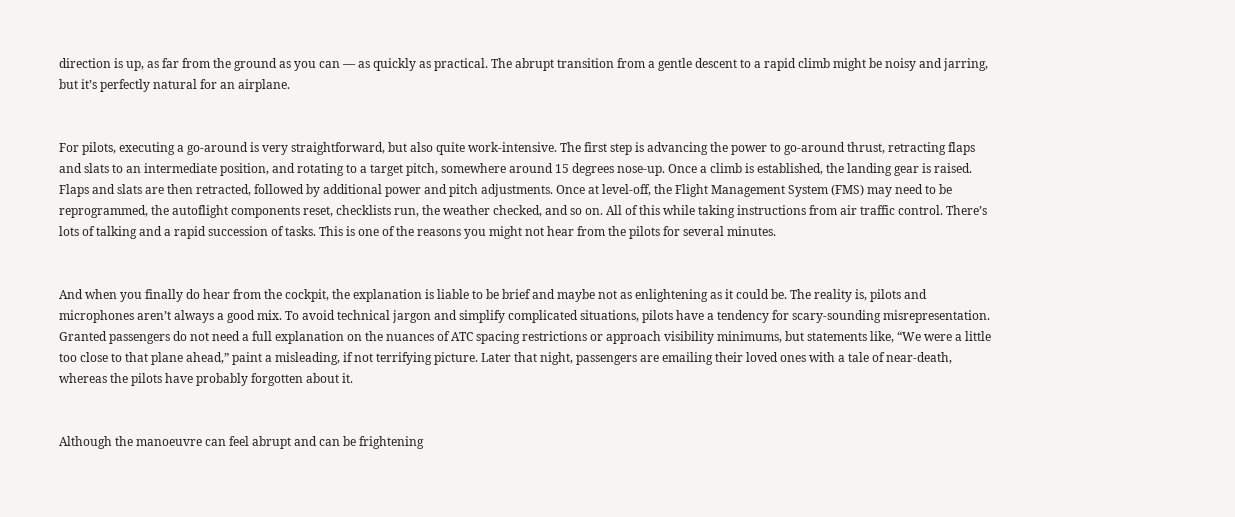direction is up, as far from the ground as you can — as quickly as practical. The abrupt transition from a gentle descent to a rapid climb might be noisy and jarring, but it’s perfectly natural for an airplane.


For pilots, executing a go-around is very straightforward, but also quite work-intensive. The first step is advancing the power to go-around thrust, retracting flaps and slats to an intermediate position, and rotating to a target pitch, somewhere around 15 degrees nose-up. Once a climb is established, the landing gear is raised. Flaps and slats are then retracted, followed by additional power and pitch adjustments. Once at level-off, the Flight Management System (FMS) may need to be reprogrammed, the autoflight components reset, checklists run, the weather checked, and so on. All of this while taking instructions from air traffic control. There’s lots of talking and a rapid succession of tasks. This is one of the reasons you might not hear from the pilots for several minutes.


And when you finally do hear from the cockpit, the explanation is liable to be brief and maybe not as enlightening as it could be. The reality is, pilots and microphones aren’t always a good mix. To avoid technical jargon and simplify complicated situations, pilots have a tendency for scary-sounding misrepresentation. Granted passengers do not need a full explanation on the nuances of ATC spacing restrictions or approach visibility minimums, but statements like, “We were a little too close to that plane ahead,” paint a misleading, if not terrifying picture. Later that night, passengers are emailing their loved ones with a tale of near-death, whereas the pilots have probably forgotten about it.


Although the manoeuvre can feel abrupt and can be frightening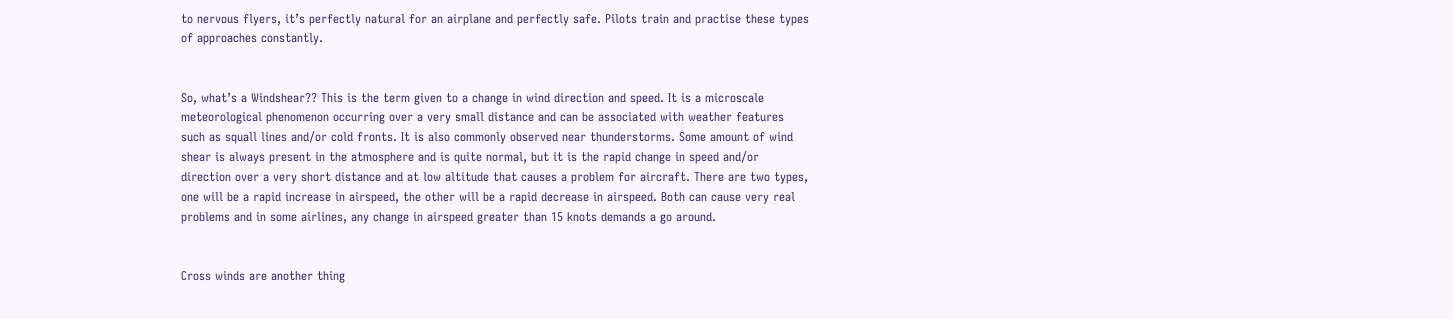to nervous flyers, it’s perfectly natural for an airplane and perfectly safe. Pilots train and practise these types of approaches constantly.


So, what’s a Windshear?? This is the term given to a change in wind direction and speed. It is a microscale meteorological phenomenon occurring over a very small distance and can be associated with weather features such as squall lines and/or cold fronts. It is also commonly observed near thunderstorms. Some amount of wind shear is always present in the atmosphere and is quite normal, but it is the rapid change in speed and/or direction over a very short distance and at low altitude that causes a problem for aircraft. There are two types, one will be a rapid increase in airspeed, the other will be a rapid decrease in airspeed. Both can cause very real problems and in some airlines, any change in airspeed greater than 15 knots demands a go around.


Cross winds are another thing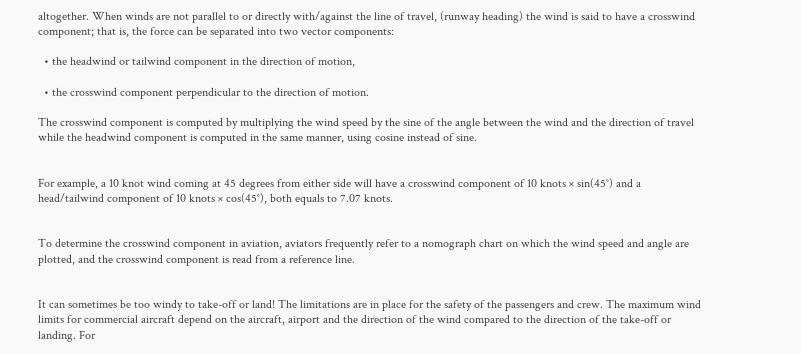altogether. When winds are not parallel to or directly with/against the line of travel, (runway heading) the wind is said to have a crosswind component; that is, the force can be separated into two vector components:

  • the headwind or tailwind component in the direction of motion,

  • the crosswind component perpendicular to the direction of motion.

The crosswind component is computed by multiplying the wind speed by the sine of the angle between the wind and the direction of travel while the headwind component is computed in the same manner, using cosine instead of sine.


For example, a 10 knot wind coming at 45 degrees from either side will have a crosswind component of 10 knots × sin(45°) and a head/tailwind component of 10 knots × cos(45°), both equals to 7.07 knots.


To determine the crosswind component in aviation, aviators frequently refer to a nomograph chart on which the wind speed and angle are plotted, and the crosswind component is read from a reference line.


It can sometimes be too windy to take-off or land! The limitations are in place for the safety of the passengers and crew. The maximum wind limits for commercial aircraft depend on the aircraft, airport and the direction of the wind compared to the direction of the take-off or landing. For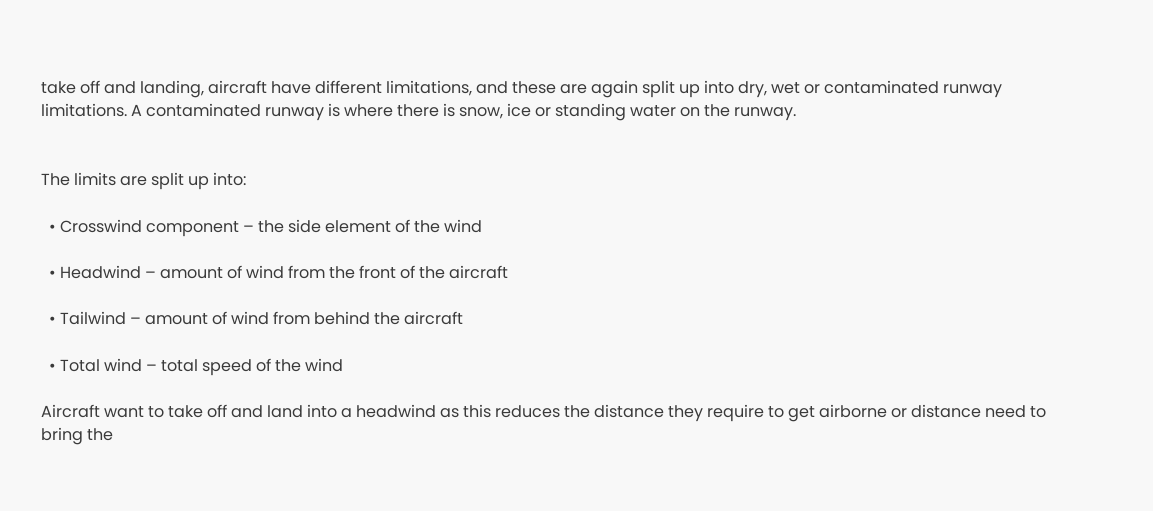take off and landing, aircraft have different limitations, and these are again split up into dry, wet or contaminated runway limitations. A contaminated runway is where there is snow, ice or standing water on the runway.


The limits are split up into:

  • Crosswind component – the side element of the wind

  • Headwind – amount of wind from the front of the aircraft

  • Tailwind – amount of wind from behind the aircraft

  • Total wind – total speed of the wind

Aircraft want to take off and land into a headwind as this reduces the distance they require to get airborne or distance need to bring the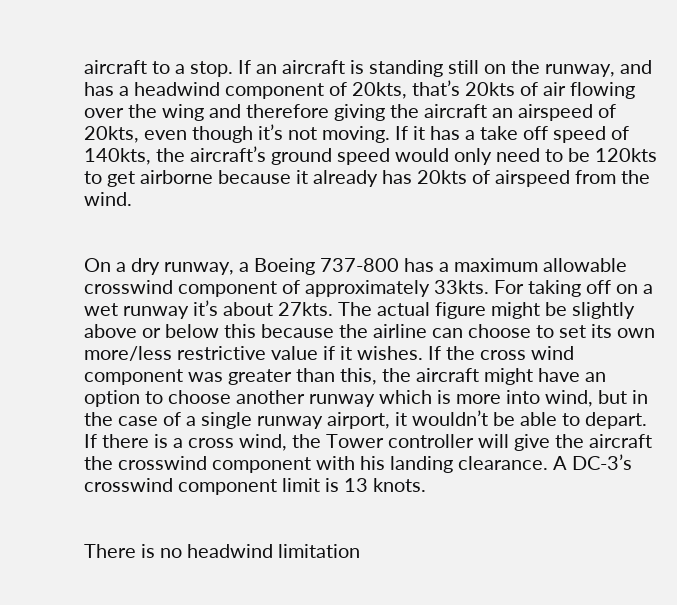aircraft to a stop. If an aircraft is standing still on the runway, and has a headwind component of 20kts, that’s 20kts of air flowing over the wing and therefore giving the aircraft an airspeed of 20kts, even though it’s not moving. If it has a take off speed of 140kts, the aircraft’s ground speed would only need to be 120kts to get airborne because it already has 20kts of airspeed from the wind.


On a dry runway, a Boeing 737-800 has a maximum allowable crosswind component of approximately 33kts. For taking off on a wet runway it’s about 27kts. The actual figure might be slightly above or below this because the airline can choose to set its own more/less restrictive value if it wishes. If the cross wind component was greater than this, the aircraft might have an option to choose another runway which is more into wind, but in the case of a single runway airport, it wouldn’t be able to depart. If there is a cross wind, the Tower controller will give the aircraft the crosswind component with his landing clearance. A DC-3’s crosswind component limit is 13 knots.


There is no headwind limitation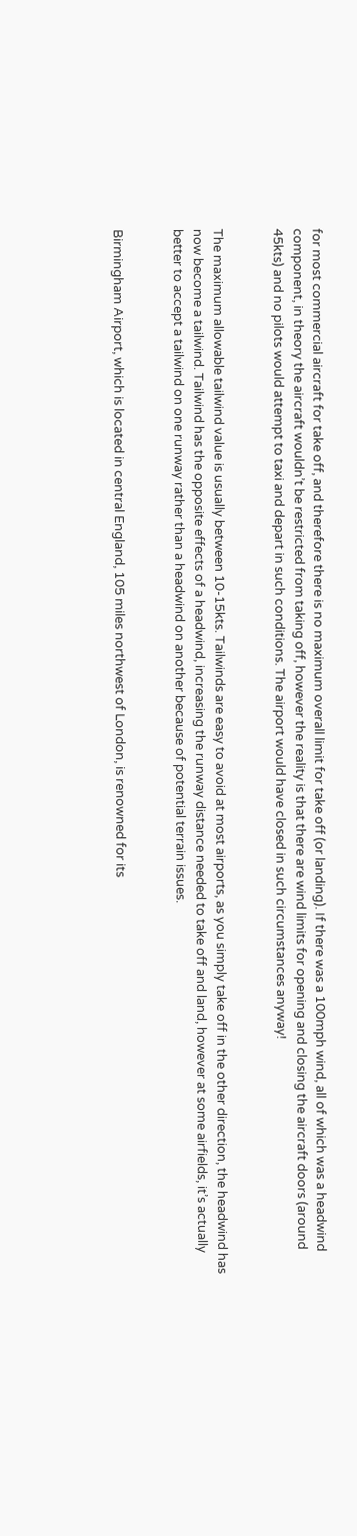for most commercial aircraft for take off, and therefore there is no maximum overall limit for take off (or landing). If there was a 100mph wind, all of which was a headwind component, in theory the aircraft wouldn’t be restricted from taking off, however the reality is that there are wind limits for opening and closing the aircraft doors (around 45kts) and no pilots would attempt to taxi and depart in such conditions. The airport would have closed in such circumstances anyway!


The maximum allowable tailwind value is usually between 10-15kts. Tailwinds are easy to avoid at most airports, as you simply take off in the other direction, the headwind has now become a tailwind. Tailwind has the opposite effects of a headwind, increasing the runway distance needed to take off and land, however at some airfields, it’s actually better to accept a tailwind on one runway rather than a headwind on another because of potential terrain issues.


Birmingham Airport, which is located in central England, 105 miles northwest of London, is renowned for its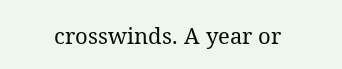crosswinds. A year or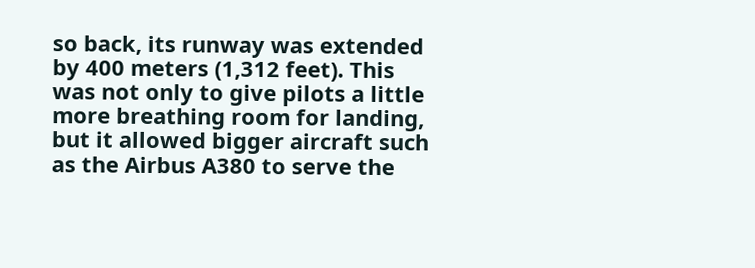so back, its runway was extended by 400 meters (1,312 feet). This was not only to give pilots a little more breathing room for landing, but it allowed bigger aircraft such as the Airbus A380 to serve the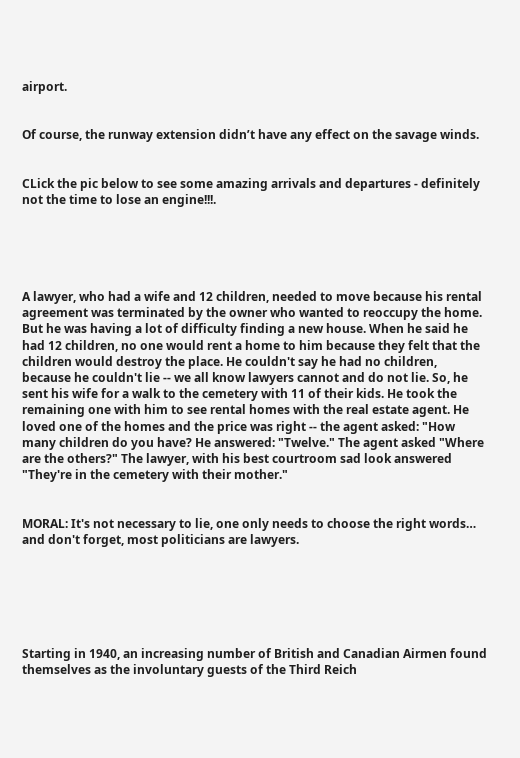airport.


Of course, the runway extension didn’t have any effect on the savage winds.


CLick the pic below to see some amazing arrivals and departures - definitely not the time to lose an engine!!!.





A lawyer, who had a wife and 12 children, needed to move because his rental agreement was terminated by the owner who wanted to reoccupy the home. But he was having a lot of difficulty finding a new house. When he said he had 12 children, no one would rent a home to him because they felt that the children would destroy the place. He couldn't say he had no children, because he couldn't lie -- we all know lawyers cannot and do not lie. So, he sent his wife for a walk to the cemetery with 11 of their kids. He took the remaining one with him to see rental homes with the real estate agent. He loved one of the homes and the price was right -- the agent asked: "How many children do you have? He answered: "Twelve." The agent asked "Where are the others?" The lawyer, with his best courtroom sad look answered "They're in the cemetery with their mother."


MORAL: It's not necessary to lie, one only needs to choose the right words… and don't forget, most politicians are lawyers.






Starting in 1940, an increasing number of British and Canadian Airmen found themselves as the involuntary guests of the Third Reich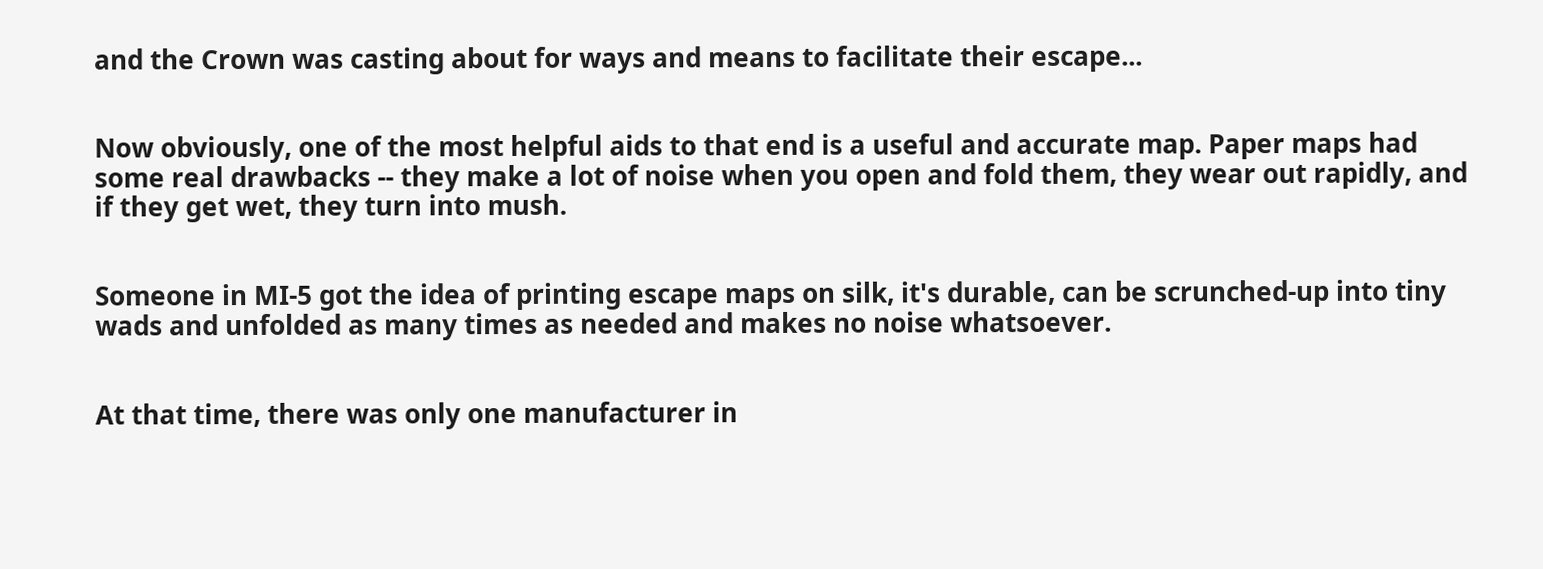and the Crown was casting about for ways and means to facilitate their escape...


Now obviously, one of the most helpful aids to that end is a useful and accurate map. Paper maps had some real drawbacks -- they make a lot of noise when you open and fold them, they wear out rapidly, and if they get wet, they turn into mush.


Someone in MI-5 got the idea of printing escape maps on silk, it's durable, can be scrunched-up into tiny wads and unfolded as many times as needed and makes no noise whatsoever.


At that time, there was only one manufacturer in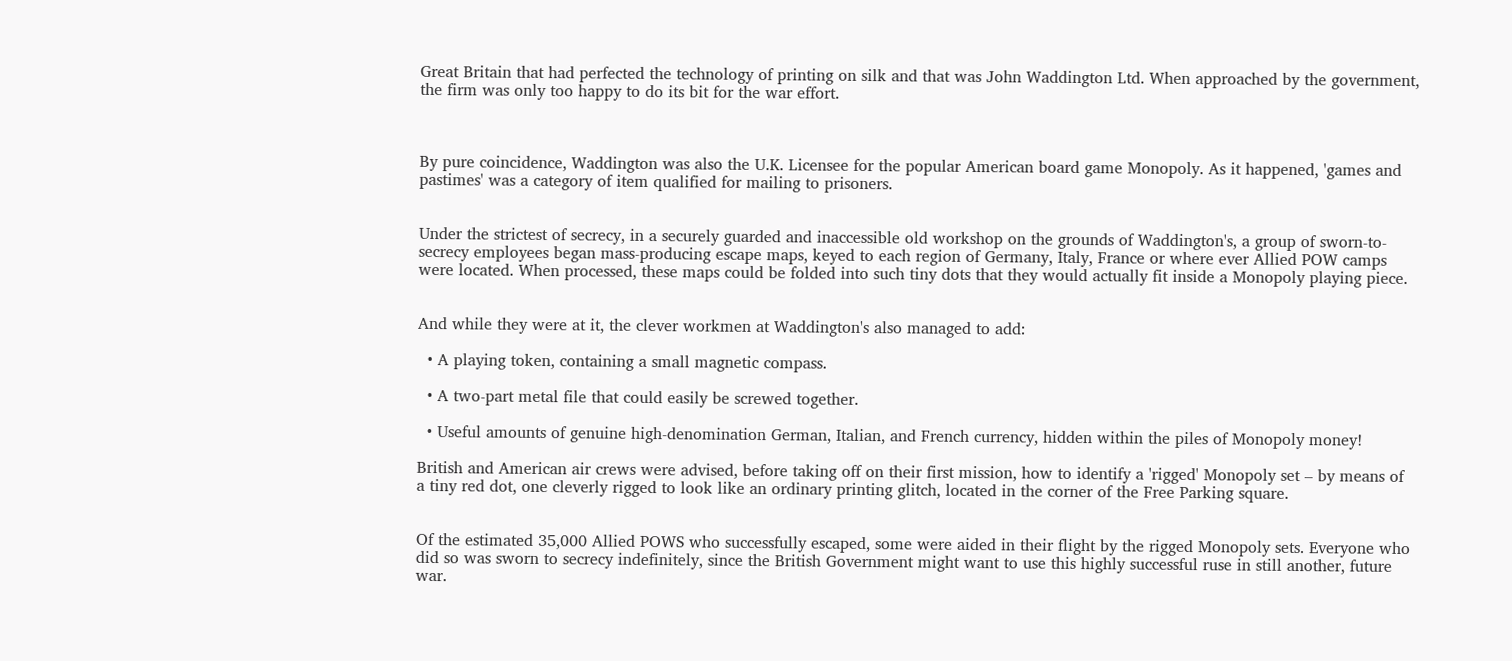Great Britain that had perfected the technology of printing on silk and that was John Waddington Ltd. When approached by the government, the firm was only too happy to do its bit for the war effort.



By pure coincidence, Waddington was also the U.K. Licensee for the popular American board game Monopoly. As it happened, 'games and pastimes' was a category of item qualified for mailing to prisoners.


Under the strictest of secrecy, in a securely guarded and inaccessible old workshop on the grounds of Waddington's, a group of sworn-to-secrecy employees began mass-producing escape maps, keyed to each region of Germany, Italy, France or where ever Allied POW camps were located. When processed, these maps could be folded into such tiny dots that they would actually fit inside a Monopoly playing piece.


And while they were at it, the clever workmen at Waddington's also managed to add:

  • A playing token, containing a small magnetic compass.

  • A two-part metal file that could easily be screwed together.

  • Useful amounts of genuine high-denomination German, Italian, and French currency, hidden within the piles of Monopoly money!

British and American air crews were advised, before taking off on their first mission, how to identify a 'rigged' Monopoly set – by means of a tiny red dot, one cleverly rigged to look like an ordinary printing glitch, located in the corner of the Free Parking square.


Of the estimated 35,000 Allied POWS who successfully escaped, some were aided in their flight by the rigged Monopoly sets. Everyone who did so was sworn to secrecy indefinitely, since the British Government might want to use this highly successful ruse in still another, future war.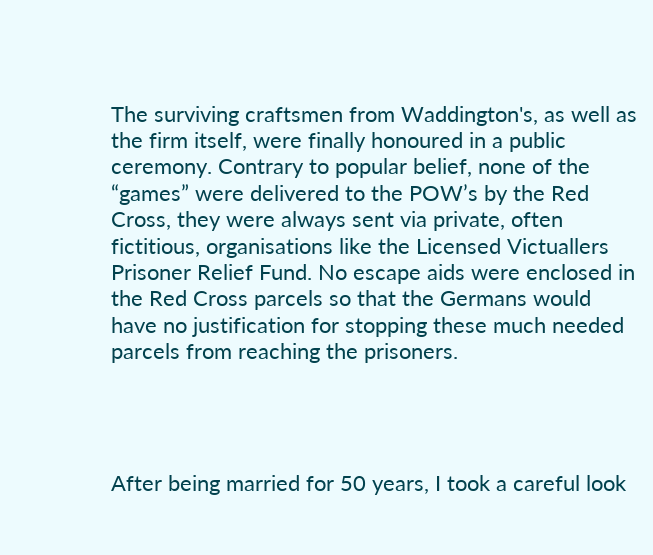The surviving craftsmen from Waddington's, as well as the firm itself, were finally honoured in a public ceremony. Contrary to popular belief, none of the “games” were delivered to the POW’s by the Red Cross, they were always sent via private, often fictitious, organisations like the Licensed Victuallers Prisoner Relief Fund. No escape aids were enclosed in the Red Cross parcels so that the Germans would have no justification for stopping these much needed parcels from reaching the prisoners.




After being married for 50 years, I took a careful look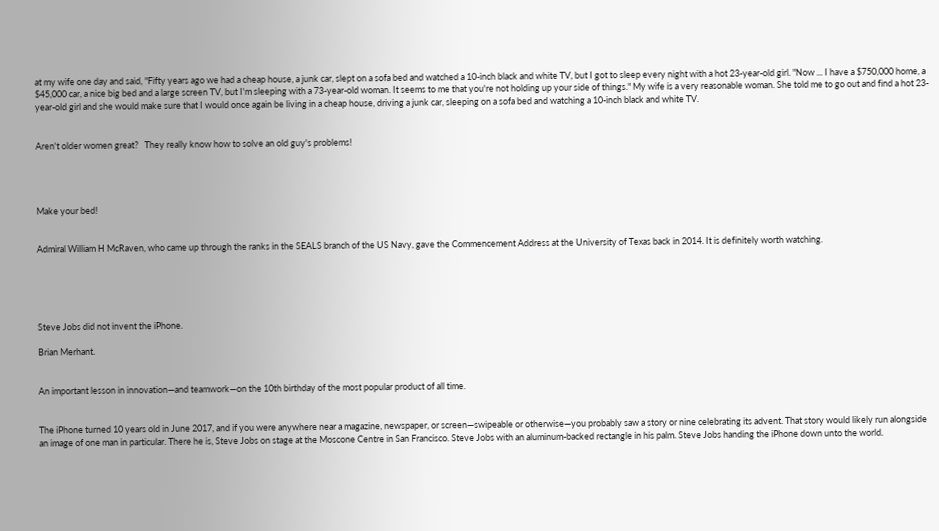at my wife one day and said, "Fifty years ago we had a cheap house, a junk car, slept on a sofa bed and watched a 10-inch black and white TV, but I got to sleep every night with a hot 23-year-old girl. "Now ... I have a $750,000 home, a $45,000 car, a nice big bed and a large screen TV, but I'm sleeping with a 73-year-old woman. It seems to me that you're not holding up your side of things." My wife is a very reasonable woman. She told me to go out and find a hot 23-year-old girl and she would make sure that I would once again be living in a cheap house, driving a junk car, sleeping on a sofa bed and watching a 10-inch black and white TV.


Aren't older women great?   They really know how to solve an old guy's problems!




Make your bed!


Admiral William H McRaven, who came up through the ranks in the SEALS branch of the US Navy, gave the Commencement Address at the University of Texas back in 2014. It is definitely worth watching.





Steve Jobs did not invent the iPhone.

Brian Merhant.


An important lesson in innovation—and teamwork—on the 10th birthday of the most popular product of all time.


The iPhone turned 10 years old in June 2017, and if you were anywhere near a magazine, newspaper, or screen—swipeable or otherwise—you probably saw a story or nine celebrating its advent. That story would likely run alongside an image of one man in particular. There he is, Steve Jobs on stage at the Moscone Centre in San Francisco. Steve Jobs with an aluminum-backed rectangle in his palm. Steve Jobs handing the iPhone down unto the world.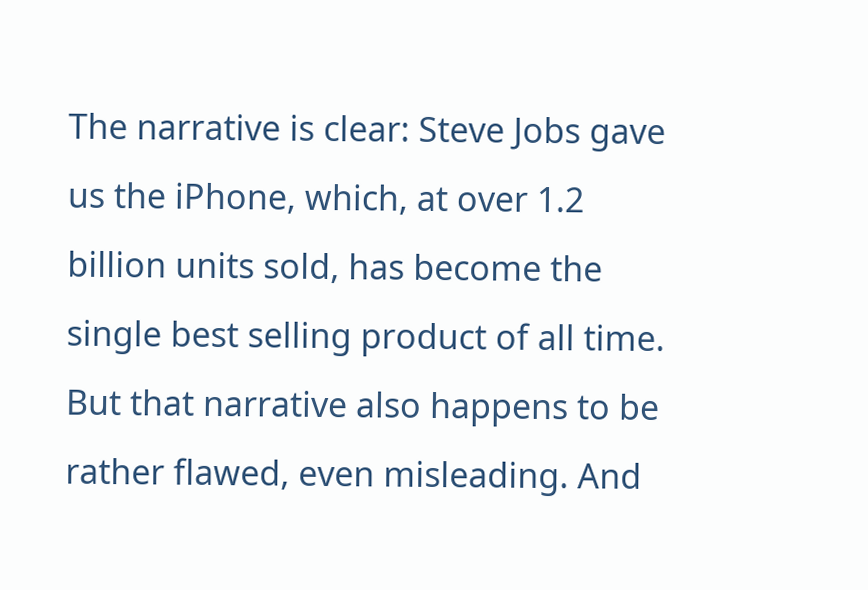The narrative is clear: Steve Jobs gave us the iPhone, which, at over 1.2 billion units sold, has become the single best selling product of all time. But that narrative also happens to be rather flawed, even misleading. And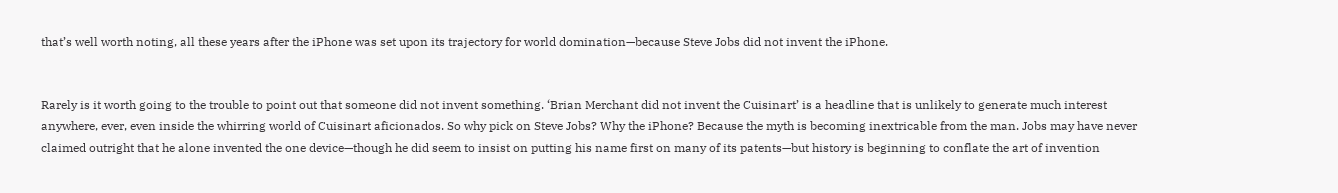that’s well worth noting, all these years after the iPhone was set upon its trajectory for world domination—because Steve Jobs did not invent the iPhone.


Rarely is it worth going to the trouble to point out that someone did not invent something. ‘Brian Merchant did not invent the Cuisinart’ is a headline that is unlikely to generate much interest anywhere, ever, even inside the whirring world of Cuisinart aficionados. So why pick on Steve Jobs? Why the iPhone? Because the myth is becoming inextricable from the man. Jobs may have never claimed outright that he alone invented the one device—though he did seem to insist on putting his name first on many of its patents—but history is beginning to conflate the art of invention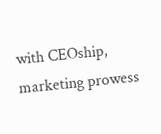with CEOship, marketing prowess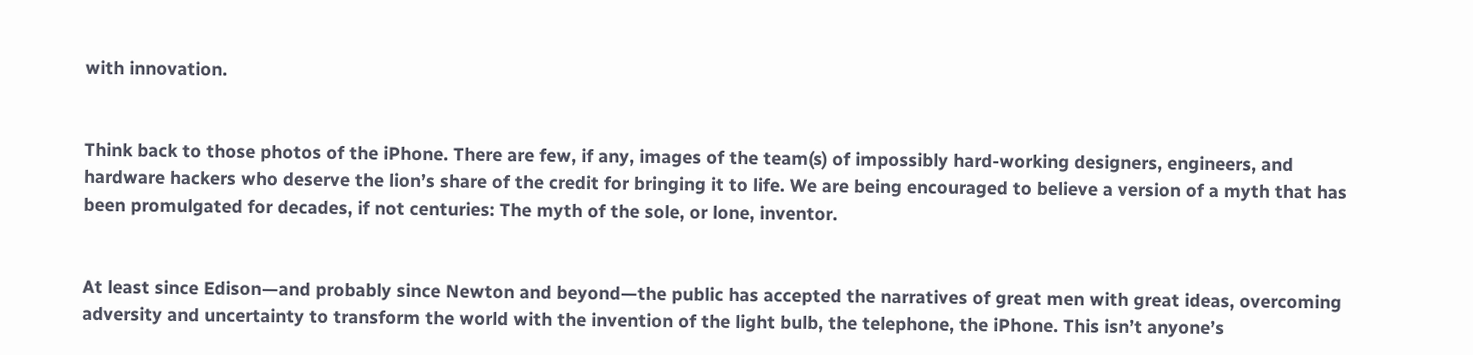with innovation.


Think back to those photos of the iPhone. There are few, if any, images of the team(s) of impossibly hard-working designers, engineers, and hardware hackers who deserve the lion’s share of the credit for bringing it to life. We are being encouraged to believe a version of a myth that has been promulgated for decades, if not centuries: The myth of the sole, or lone, inventor.


At least since Edison—and probably since Newton and beyond—the public has accepted the narratives of great men with great ideas, overcoming adversity and uncertainty to transform the world with the invention of the light bulb, the telephone, the iPhone. This isn’t anyone’s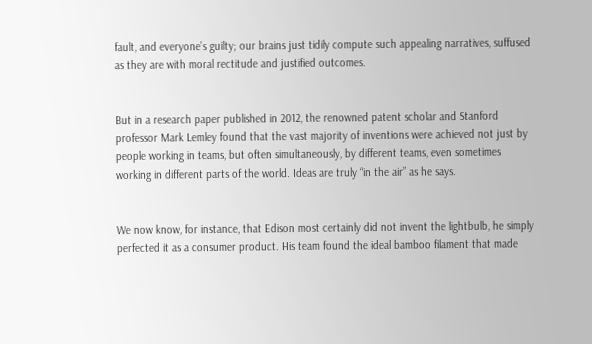fault, and everyone’s guilty; our brains just tidily compute such appealing narratives, suffused as they are with moral rectitude and justified outcomes.


But in a research paper published in 2012, the renowned patent scholar and Stanford professor Mark Lemley found that the vast majority of inventions were achieved not just by people working in teams, but often simultaneously, by different teams, even sometimes working in different parts of the world. Ideas are truly “in the air” as he says.


We now know, for instance, that Edison most certainly did not invent the lightbulb, he simply perfected it as a consumer product. His team found the ideal bamboo filament that made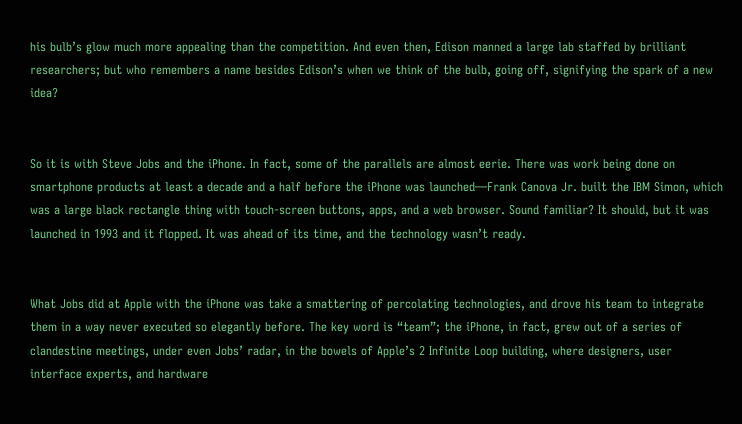his bulb’s glow much more appealing than the competition. And even then, Edison manned a large lab staffed by brilliant researchers; but who remembers a name besides Edison’s when we think of the bulb, going off, signifying the spark of a new idea?


So it is with Steve Jobs and the iPhone. In fact, some of the parallels are almost eerie. There was work being done on smartphone products at least a decade and a half before the iPhone was launched—Frank Canova Jr. built the IBM Simon, which was a large black rectangle thing with touch-screen buttons, apps, and a web browser. Sound familiar? It should, but it was launched in 1993 and it flopped. It was ahead of its time, and the technology wasn’t ready.


What Jobs did at Apple with the iPhone was take a smattering of percolating technologies, and drove his team to integrate them in a way never executed so elegantly before. The key word is “team”; the iPhone, in fact, grew out of a series of clandestine meetings, under even Jobs’ radar, in the bowels of Apple’s 2 Infinite Loop building, where designers, user interface experts, and hardware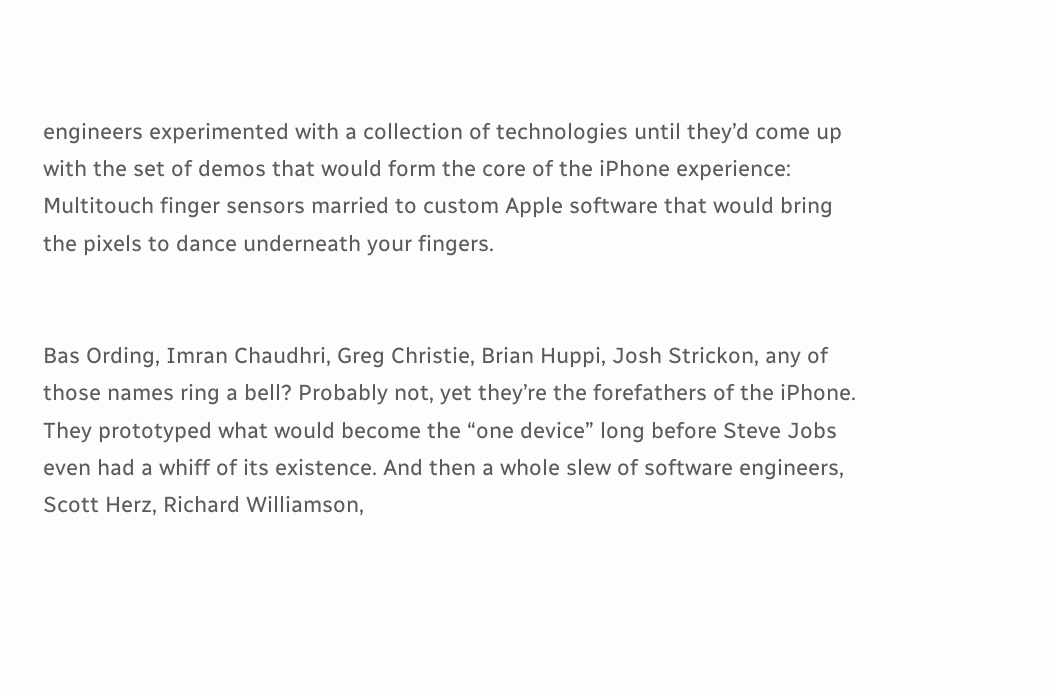engineers experimented with a collection of technologies until they’d come up with the set of demos that would form the core of the iPhone experience: Multitouch finger sensors married to custom Apple software that would bring the pixels to dance underneath your fingers.


Bas Ording, Imran Chaudhri, Greg Christie, Brian Huppi, Josh Strickon, any of those names ring a bell? Probably not, yet they’re the forefathers of the iPhone. They prototyped what would become the “one device” long before Steve Jobs even had a whiff of its existence. And then a whole slew of software engineers, Scott Herz, Richard Williamson,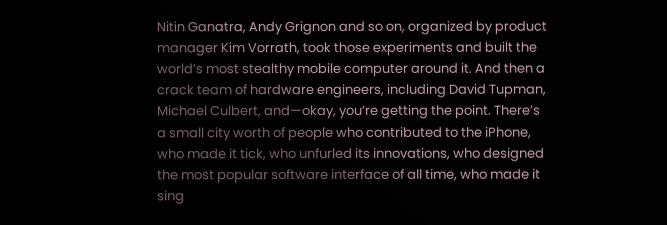Nitin Ganatra, Andy Grignon and so on, organized by product manager Kim Vorrath, took those experiments and built the world’s most stealthy mobile computer around it. And then a crack team of hardware engineers, including David Tupman, Michael Culbert, and—okay, you’re getting the point. There’s a small city worth of people who contributed to the iPhone, who made it tick, who unfurled its innovations, who designed the most popular software interface of all time, who made it sing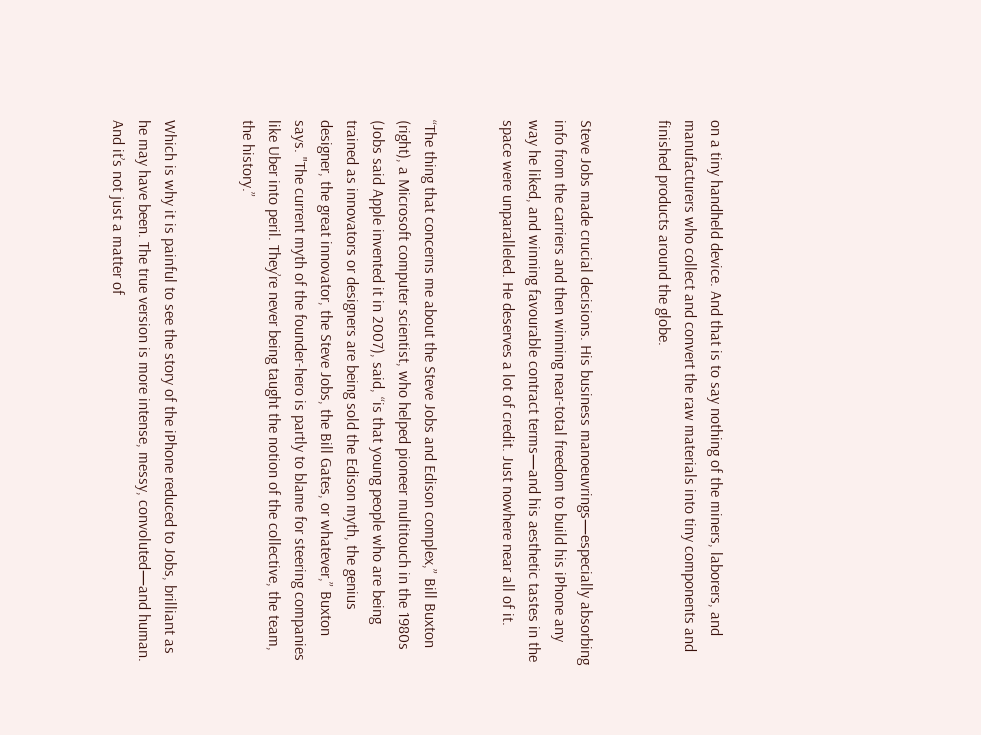on a tiny handheld device. And that is to say nothing of the miners, laborers, and manufacturers who collect and convert the raw materials into tiny components and finished products around the globe.


Steve Jobs made crucial decisions. His business manoeuvrings—especially absorbing info from the carriers and then winning near-total freedom to build his iPhone any way he liked, and winning favourable contract terms—and his aesthetic tastes in the space were unparalleled. He deserves a lot of credit. Just nowhere near all of it.


“The thing that concerns me about the Steve Jobs and Edison complex,” Bill Buxton (right), a Microsoft computer scientist, who helped pioneer multitouch in the 1980s (Jobs said Apple invented it in 2007), said, “is that young people who are being trained as innovators or designers are being sold the Edison myth, the genius designer, the great innovator, the Steve Jobs, the Bill Gates, or whatever,” Buxton says. "The current myth of the founder-hero is partly to blame for steering companies like Uber into peril. They’re never being taught the notion of the collective, the team, the history.”


Which is why it is painful to see the story of the iPhone reduced to Jobs, brilliant as he may have been. The true version is more intense, messy, convoluted—and human. And it’s not just a matter of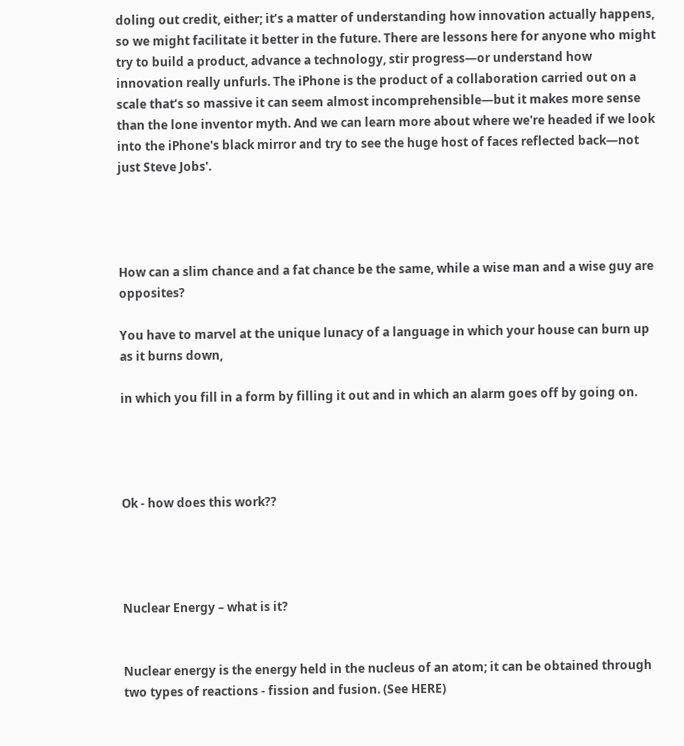doling out credit, either; it’s a matter of understanding how innovation actually happens, so we might facilitate it better in the future. There are lessons here for anyone who might try to build a product, advance a technology, stir progress—or understand how innovation really unfurls. The iPhone is the product of a collaboration carried out on a scale that’s so massive it can seem almost incomprehensible—but it makes more sense than the lone inventor myth. And we can learn more about where we're headed if we look into the iPhone's black mirror and try to see the huge host of faces reflected back—not just Steve Jobs'.




How can a slim chance and a fat chance be the same, while a wise man and a wise guy are opposites?

You have to marvel at the unique lunacy of a language in which your house can burn up as it burns down,

in which you fill in a form by filling it out and in which an alarm goes off by going on.




Ok - how does this work??




Nuclear Energy – what is it?


Nuclear energy is the energy held in the nucleus of an atom; it can be obtained through two types of reactions - fission and fusion. (See HERE)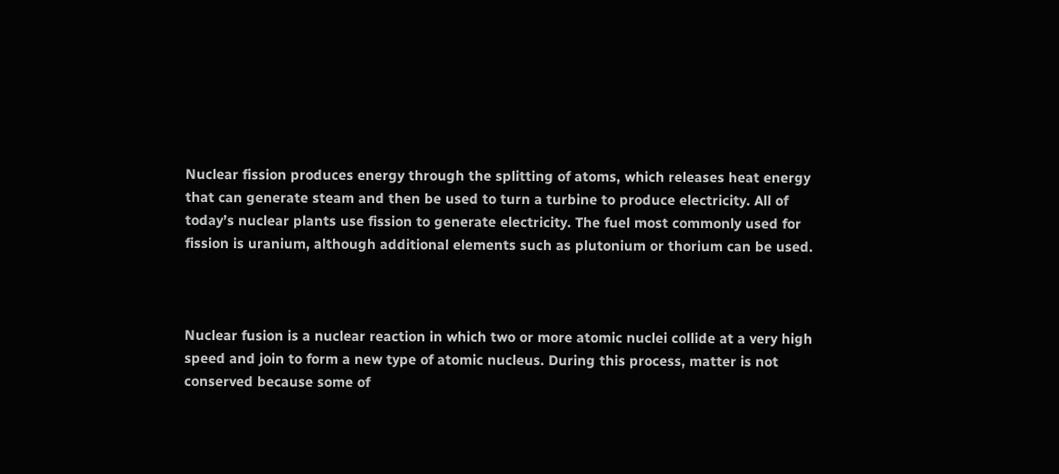Nuclear fission produces energy through the splitting of atoms, which releases heat energy that can generate steam and then be used to turn a turbine to produce electricity. All of today’s nuclear plants use fission to generate electricity. The fuel most commonly used for fission is uranium, although additional elements such as plutonium or thorium can be used.



Nuclear fusion is a nuclear reaction in which two or more atomic nuclei collide at a very high speed and join to form a new type of atomic nucleus. During this process, matter is not conserved because some of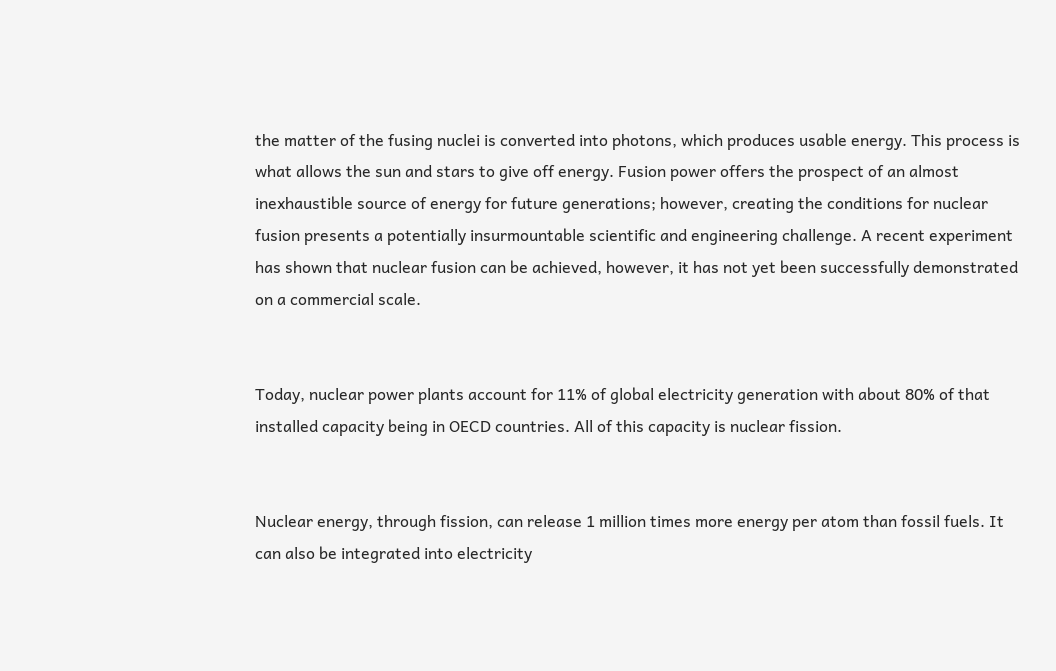the matter of the fusing nuclei is converted into photons, which produces usable energy. This process is what allows the sun and stars to give off energy. Fusion power offers the prospect of an almost inexhaustible source of energy for future generations; however, creating the conditions for nuclear fusion presents a potentially insurmountable scientific and engineering challenge. A recent experiment has shown that nuclear fusion can be achieved, however, it has not yet been successfully demonstrated on a commercial scale.


Today, nuclear power plants account for 11% of global electricity generation with about 80% of that installed capacity being in OECD countries. All of this capacity is nuclear fission.


Nuclear energy, through fission, can release 1 million times more energy per atom than fossil fuels. It can also be integrated into electricity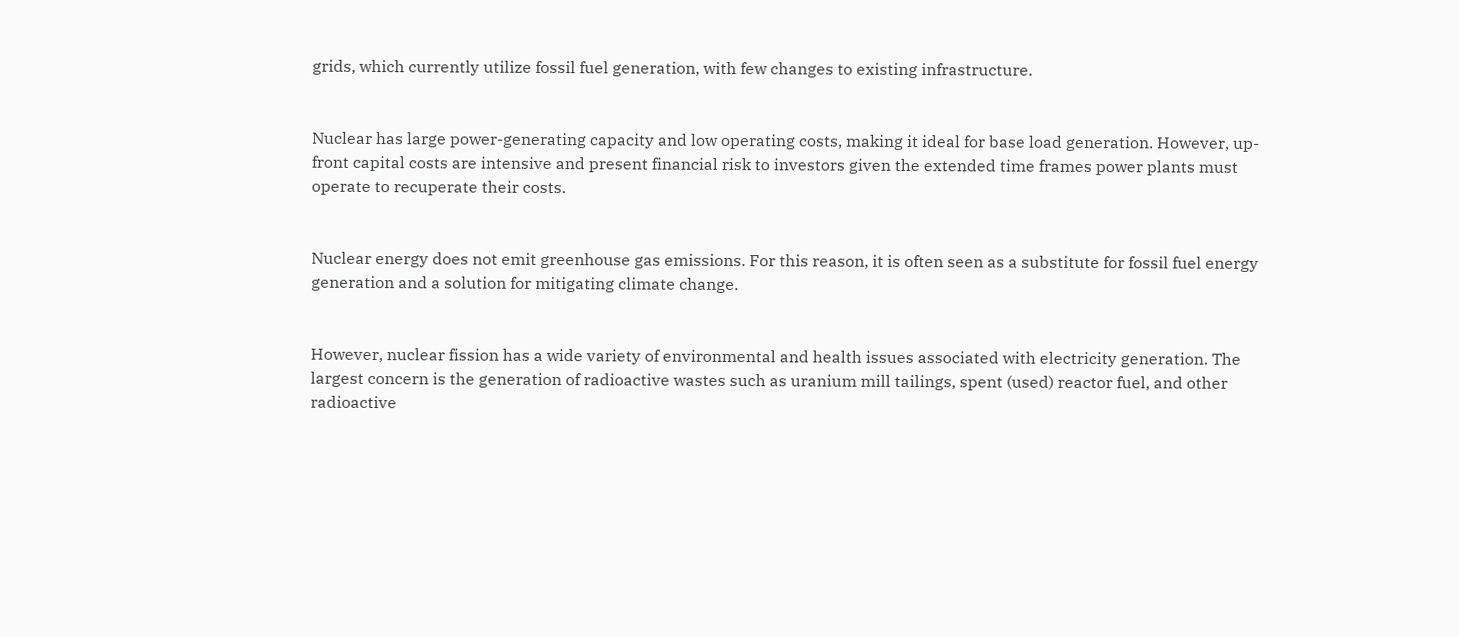grids, which currently utilize fossil fuel generation, with few changes to existing infrastructure.


Nuclear has large power-generating capacity and low operating costs, making it ideal for base load generation. However, up-front capital costs are intensive and present financial risk to investors given the extended time frames power plants must operate to recuperate their costs.


Nuclear energy does not emit greenhouse gas emissions. For this reason, it is often seen as a substitute for fossil fuel energy generation and a solution for mitigating climate change.


However, nuclear fission has a wide variety of environmental and health issues associated with electricity generation. The largest concern is the generation of radioactive wastes such as uranium mill tailings, spent (used) reactor fuel, and other radioactive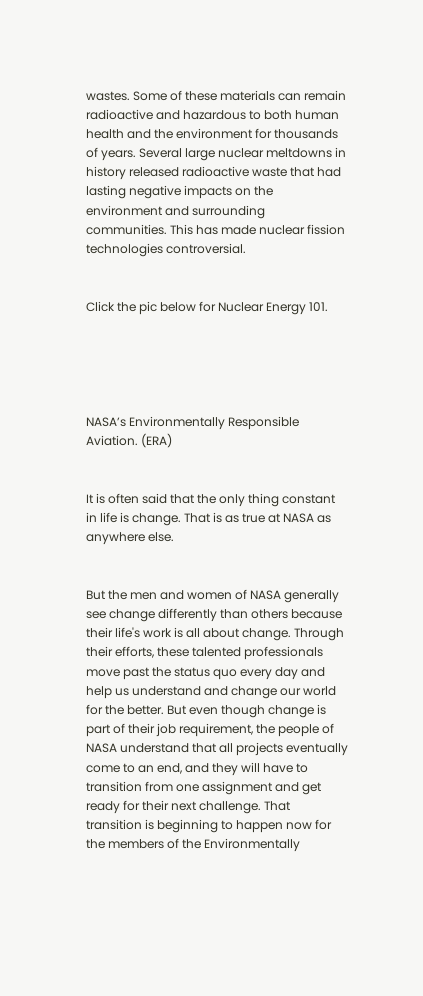wastes. Some of these materials can remain radioactive and hazardous to both human health and the environment for thousands of years. Several large nuclear meltdowns in history released radioactive waste that had lasting negative impacts on the environment and surrounding communities. This has made nuclear fission technologies controversial.


Click the pic below for Nuclear Energy 101.





NASA’s Environmentally Responsible Aviation. (ERA)


It is often said that the only thing constant in life is change. That is as true at NASA as anywhere else.


But the men and women of NASA generally see change differently than others because their life's work is all about change. Through their efforts, these talented professionals move past the status quo every day and help us understand and change our world for the better. But even though change is part of their job requirement, the people of NASA understand that all projects eventually come to an end, and they will have to transition from one assignment and get ready for their next challenge. That transition is beginning to happen now for the members of the Environmentally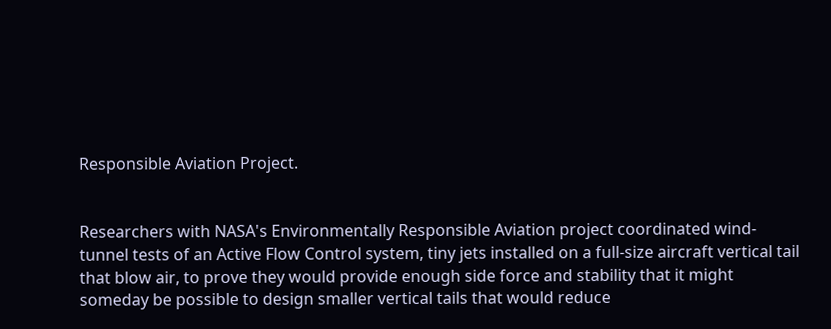Responsible Aviation Project.


Researchers with NASA's Environmentally Responsible Aviation project coordinated wind-tunnel tests of an Active Flow Control system, tiny jets installed on a full-size aircraft vertical tail that blow air, to prove they would provide enough side force and stability that it might someday be possible to design smaller vertical tails that would reduce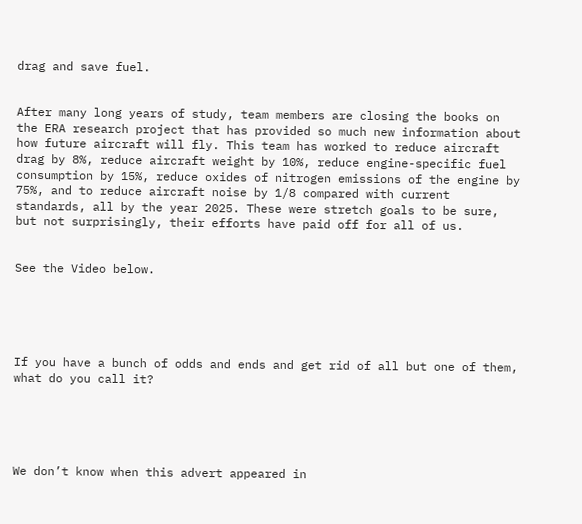drag and save fuel.


After many long years of study, team members are closing the books on the ERA research project that has provided so much new information about how future aircraft will fly. This team has worked to reduce aircraft drag by 8%, reduce aircraft weight by 10%, reduce engine-specific fuel consumption by 15%, reduce oxides of nitrogen emissions of the engine by 75%, and to reduce aircraft noise by 1/8 compared with current standards, all by the year 2025. These were stretch goals to be sure, but not surprisingly, their efforts have paid off for all of us.


See the Video below.





If you have a bunch of odds and ends and get rid of all but one of them, what do you call it?





We don’t know when this advert appeared in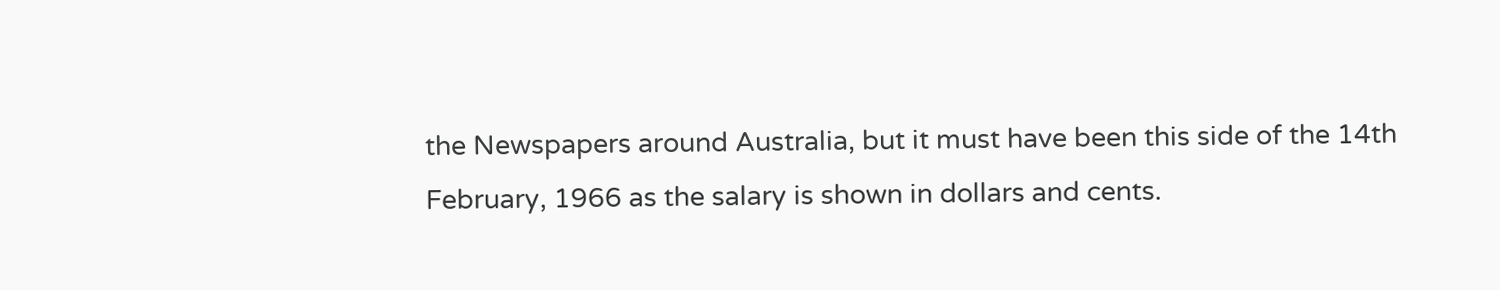the Newspapers around Australia, but it must have been this side of the 14th February, 1966 as the salary is shown in dollars and cents.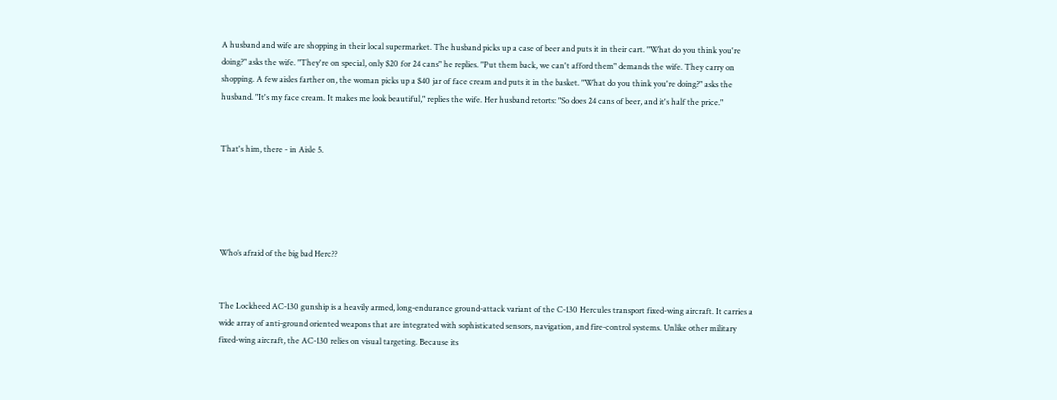A husband and wife are shopping in their local supermarket. The husband picks up a case of beer and puts it in their cart. "What do you think you're doing?" asks the wife. "They're on special, only $20 for 24 cans" he replies. "Put them back, we can't afford them" demands the wife. They carry on shopping. A few aisles farther on, the woman picks up a $40 jar of face cream and puts it in the basket. "What do you think you're doing?" asks the husband. "It's my face cream. It makes me look beautiful," replies the wife. Her husband retorts: "So does 24 cans of beer, and it's half the price."


That's him, there - in Aisle 5.





Who’s afraid of the big bad Herc??


The Lockheed AC-130 gunship is a heavily armed, long-endurance ground-attack variant of the C-130 Hercules transport fixed-wing aircraft. It carries a wide array of anti-ground oriented weapons that are integrated with sophisticated sensors, navigation, and fire-control systems. Unlike other military fixed-wing aircraft, the AC-130 relies on visual targeting. Because its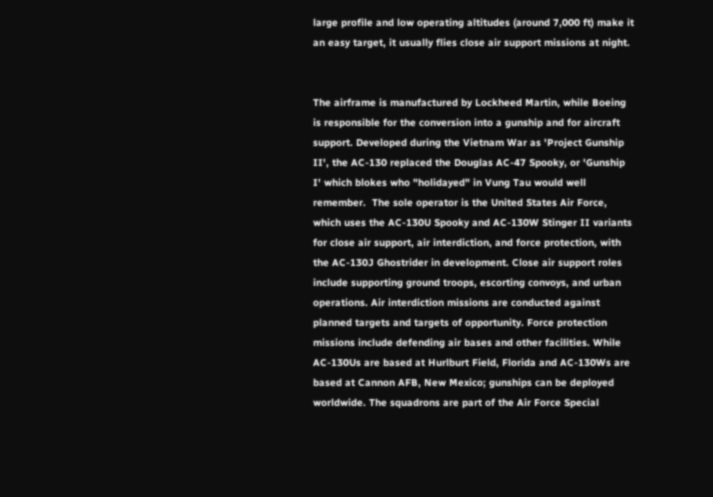large profile and low operating altitudes (around 7,000 ft) make it an easy target, it usually flies close air support missions at night.


The airframe is manufactured by Lockheed Martin, while Boeing is responsible for the conversion into a gunship and for aircraft support. Developed during the Vietnam War as 'Project Gunship II', the AC-130 replaced the Douglas AC-47 Spooky, or 'Gunship I' which blokes who "holidayed" in Vung Tau would well remember.  The sole operator is the United States Air Force, which uses the AC-130U Spooky and AC-130W Stinger II variants for close air support, air interdiction, and force protection, with the AC-130J Ghostrider in development. Close air support roles include supporting ground troops, escorting convoys, and urban operations. Air interdiction missions are conducted against planned targets and targets of opportunity. Force protection missions include defending air bases and other facilities. While AC-130Us are based at Hurlburt Field, Florida and AC-130Ws are based at Cannon AFB, New Mexico; gunships can be deployed worldwide. The squadrons are part of the Air Force Special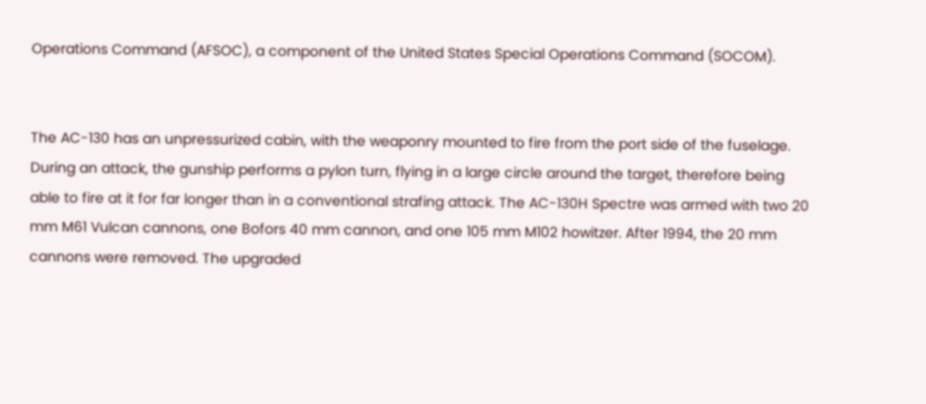Operations Command (AFSOC), a component of the United States Special Operations Command (SOCOM).


The AC-130 has an unpressurized cabin, with the weaponry mounted to fire from the port side of the fuselage. During an attack, the gunship performs a pylon turn, flying in a large circle around the target, therefore being able to fire at it for far longer than in a conventional strafing attack. The AC-130H Spectre was armed with two 20 mm M61 Vulcan cannons, one Bofors 40 mm cannon, and one 105 mm M102 howitzer. After 1994, the 20 mm cannons were removed. The upgraded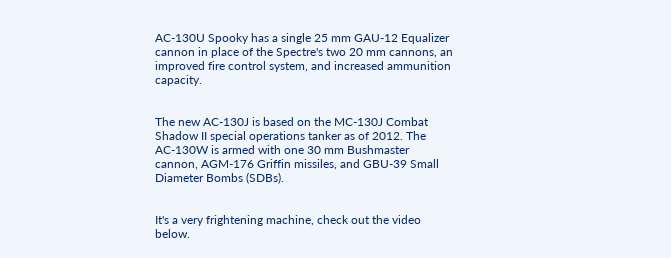AC-130U Spooky has a single 25 mm GAU-12 Equalizer cannon in place of the Spectre's two 20 mm cannons, an improved fire control system, and increased ammunition capacity.


The new AC-130J is based on the MC-130J Combat Shadow II special operations tanker as of 2012. The AC-130W is armed with one 30 mm Bushmaster cannon, AGM-176 Griffin missiles, and GBU-39 Small Diameter Bombs (SDBs).


It's a very frightening machine, check out the video below.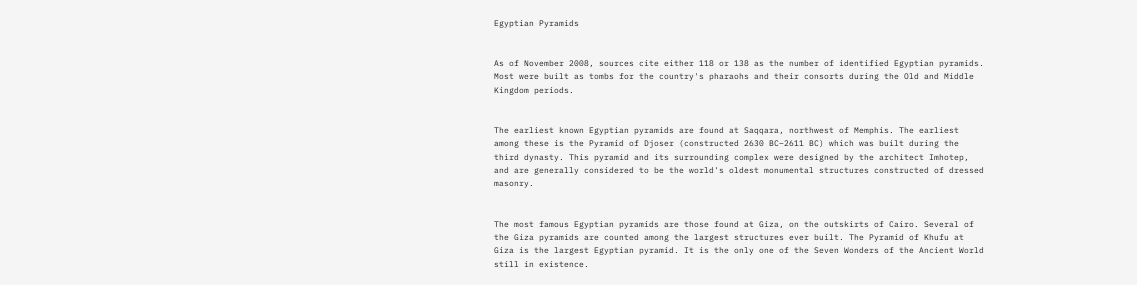Egyptian Pyramids


As of November 2008, sources cite either 118 or 138 as the number of identified Egyptian pyramids. Most were built as tombs for the country's pharaohs and their consorts during the Old and Middle Kingdom periods.


The earliest known Egyptian pyramids are found at Saqqara, northwest of Memphis. The earliest among these is the Pyramid of Djoser (constructed 2630 BC–2611 BC) which was built during the third dynasty. This pyramid and its surrounding complex were designed by the architect Imhotep, and are generally considered to be the world's oldest monumental structures constructed of dressed masonry.


The most famous Egyptian pyramids are those found at Giza, on the outskirts of Cairo. Several of the Giza pyramids are counted among the largest structures ever built. The Pyramid of Khufu at Giza is the largest Egyptian pyramid. It is the only one of the Seven Wonders of the Ancient World still in existence.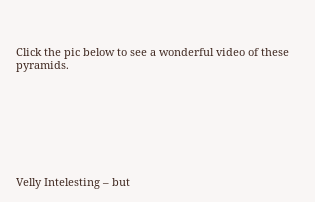Click the pic below to see a wonderful video of these pyramids.








Velly Intelesting – but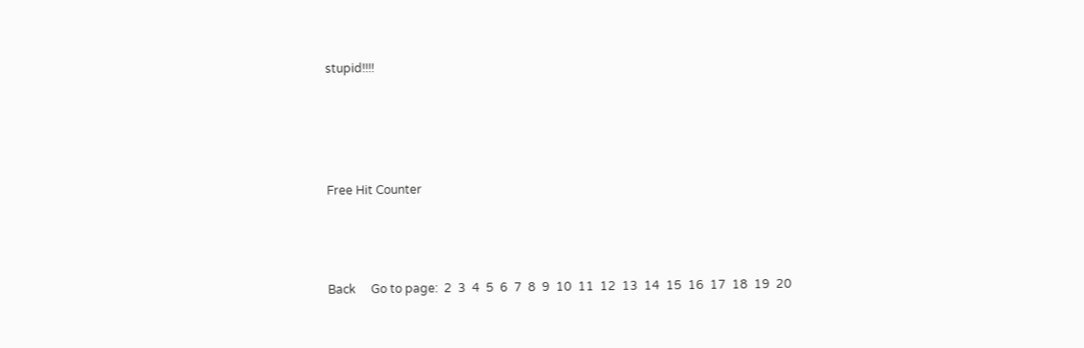stupid!!!!




Free Hit Counter



Back     Go to page:  2  3  4  5  6  7  8  9  10  11  12  13  14  15  16  17  18  19  20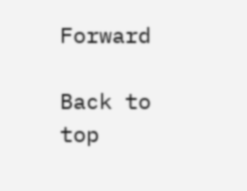Forward

Back to top